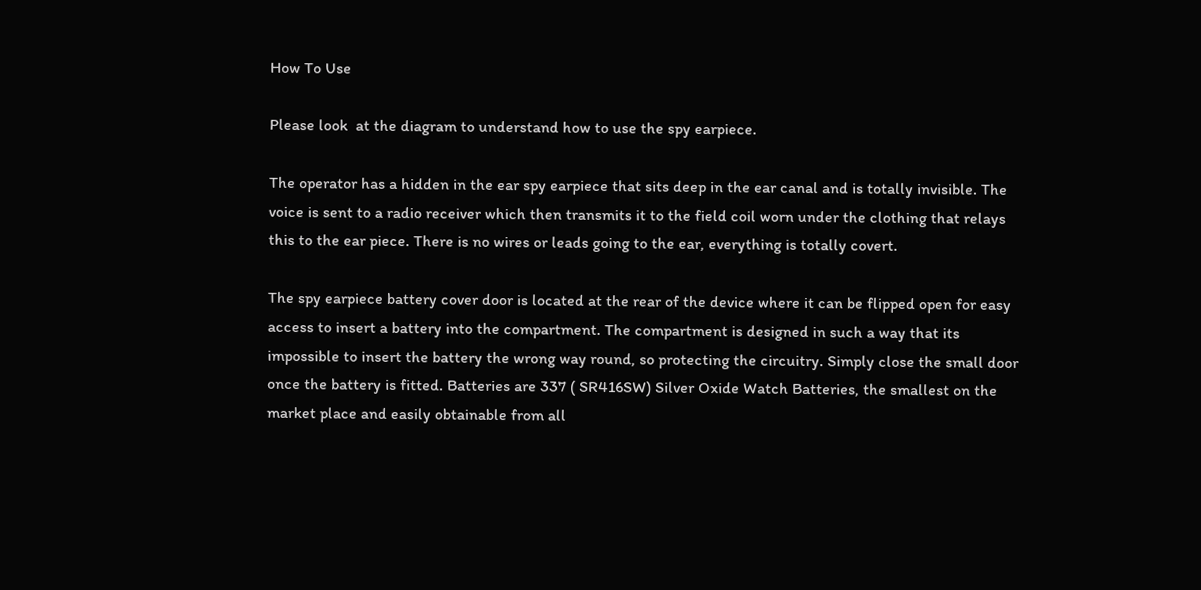How To Use

Please look  at the diagram to understand how to use the spy earpiece.

The operator has a hidden in the ear spy earpiece that sits deep in the ear canal and is totally invisible. The voice is sent to a radio receiver which then transmits it to the field coil worn under the clothing that relays this to the ear piece. There is no wires or leads going to the ear, everything is totally covert.

The spy earpiece battery cover door is located at the rear of the device where it can be flipped open for easy access to insert a battery into the compartment. The compartment is designed in such a way that its impossible to insert the battery the wrong way round, so protecting the circuitry. Simply close the small door once the battery is fitted. Batteries are 337 ( SR416SW) Silver Oxide Watch Batteries, the smallest on the market place and easily obtainable from all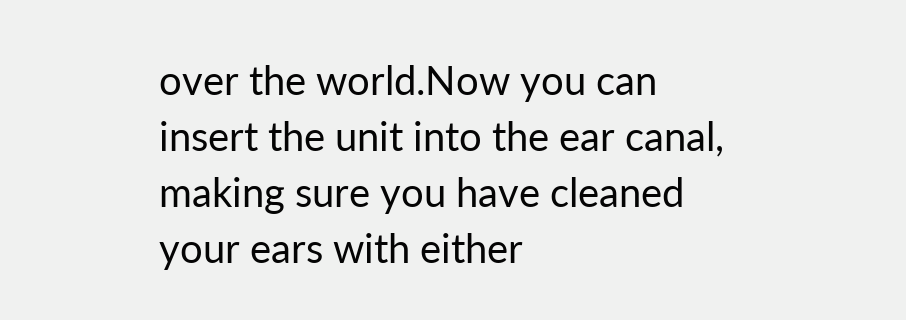over the world.Now you can insert the unit into the ear canal, making sure you have cleaned your ears with either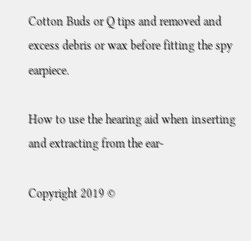Cotton Buds or Q tips and removed and excess debris or wax before fitting the spy earpiece.

How to use the hearing aid when inserting and extracting from the ear-

Copyright 2019 ©